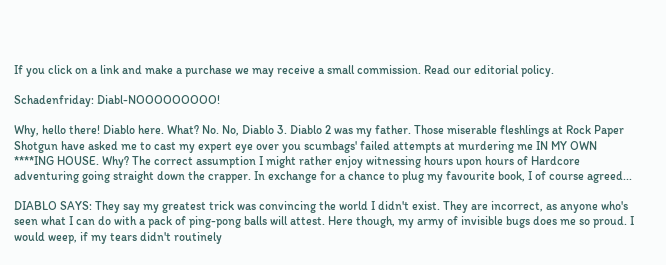If you click on a link and make a purchase we may receive a small commission. Read our editorial policy.

Schadenfriday: Diabl-NOOOOOOOOO!

Why, hello there! Diablo here. What? No. No, Diablo 3. Diablo 2 was my father. Those miserable fleshlings at Rock Paper Shotgun have asked me to cast my expert eye over you scumbags' failed attempts at murdering me IN MY OWN ****ING HOUSE. Why? The correct assumption I might rather enjoy witnessing hours upon hours of Hardcore adventuring going straight down the crapper. In exchange for a chance to plug my favourite book, I of course agreed...

DIABLO SAYS: They say my greatest trick was convincing the world I didn't exist. They are incorrect, as anyone who's seen what I can do with a pack of ping-pong balls will attest. Here though, my army of invisible bugs does me so proud. I would weep, if my tears didn't routinely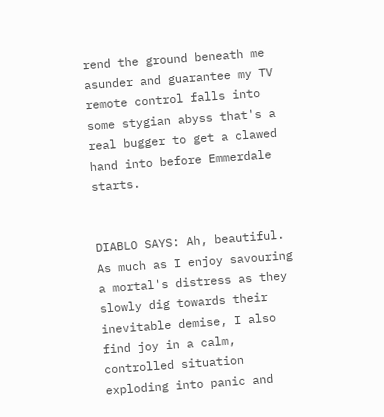rend the ground beneath me asunder and guarantee my TV remote control falls into some stygian abyss that's a real bugger to get a clawed hand into before Emmerdale starts.


DIABLO SAYS: Ah, beautiful. As much as I enjoy savouring a mortal's distress as they slowly dig towards their inevitable demise, I also find joy in a calm, controlled situation exploding into panic and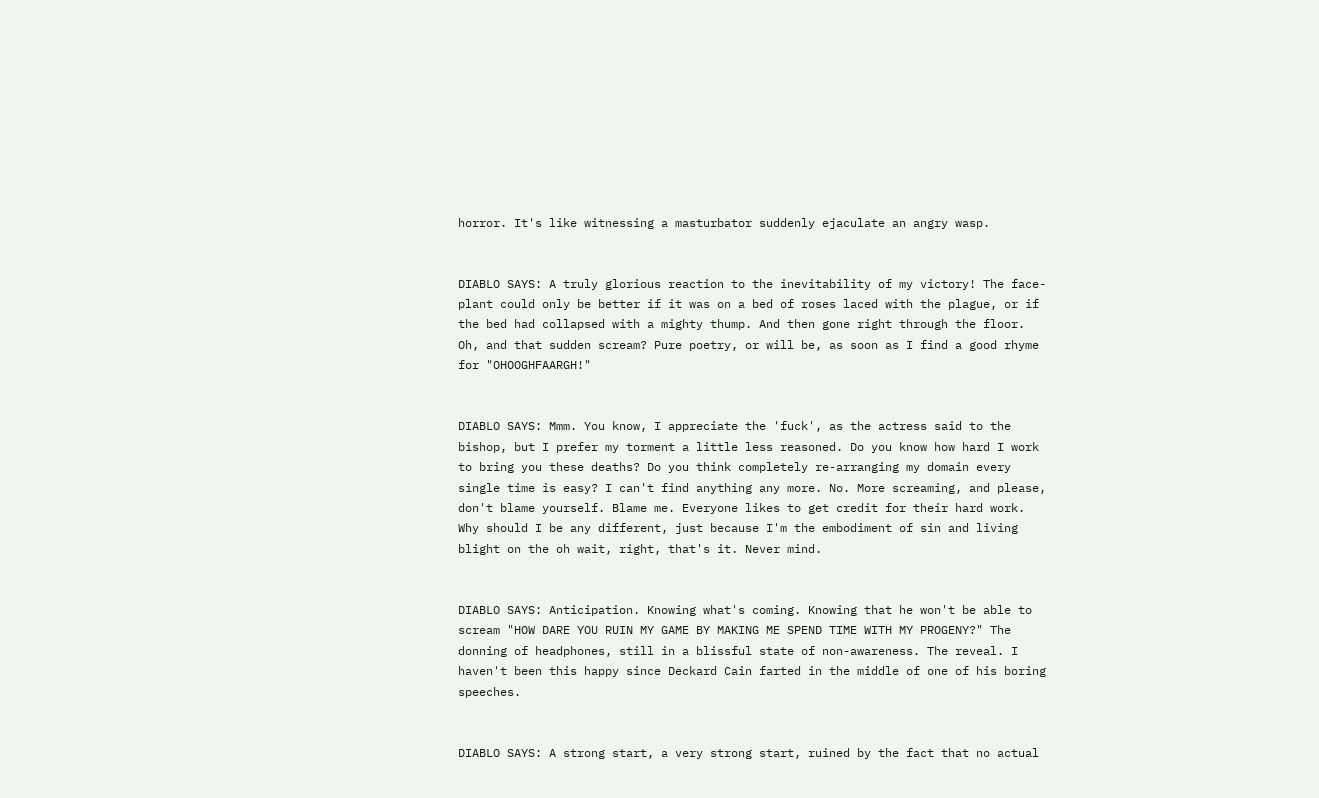horror. It's like witnessing a masturbator suddenly ejaculate an angry wasp.


DIABLO SAYS: A truly glorious reaction to the inevitability of my victory! The face-plant could only be better if it was on a bed of roses laced with the plague, or if the bed had collapsed with a mighty thump. And then gone right through the floor. Oh, and that sudden scream? Pure poetry, or will be, as soon as I find a good rhyme for "OHOOGHFAARGH!"


DIABLO SAYS: Mmm. You know, I appreciate the 'fuck', as the actress said to the bishop, but I prefer my torment a little less reasoned. Do you know how hard I work to bring you these deaths? Do you think completely re-arranging my domain every single time is easy? I can't find anything any more. No. More screaming, and please, don't blame yourself. Blame me. Everyone likes to get credit for their hard work. Why should I be any different, just because I'm the embodiment of sin and living blight on the oh wait, right, that's it. Never mind.


DIABLO SAYS: Anticipation. Knowing what's coming. Knowing that he won't be able to scream "HOW DARE YOU RUIN MY GAME BY MAKING ME SPEND TIME WITH MY PROGENY?" The donning of headphones, still in a blissful state of non-awareness. The reveal. I haven't been this happy since Deckard Cain farted in the middle of one of his boring speeches.


DIABLO SAYS: A strong start, a very strong start, ruined by the fact that no actual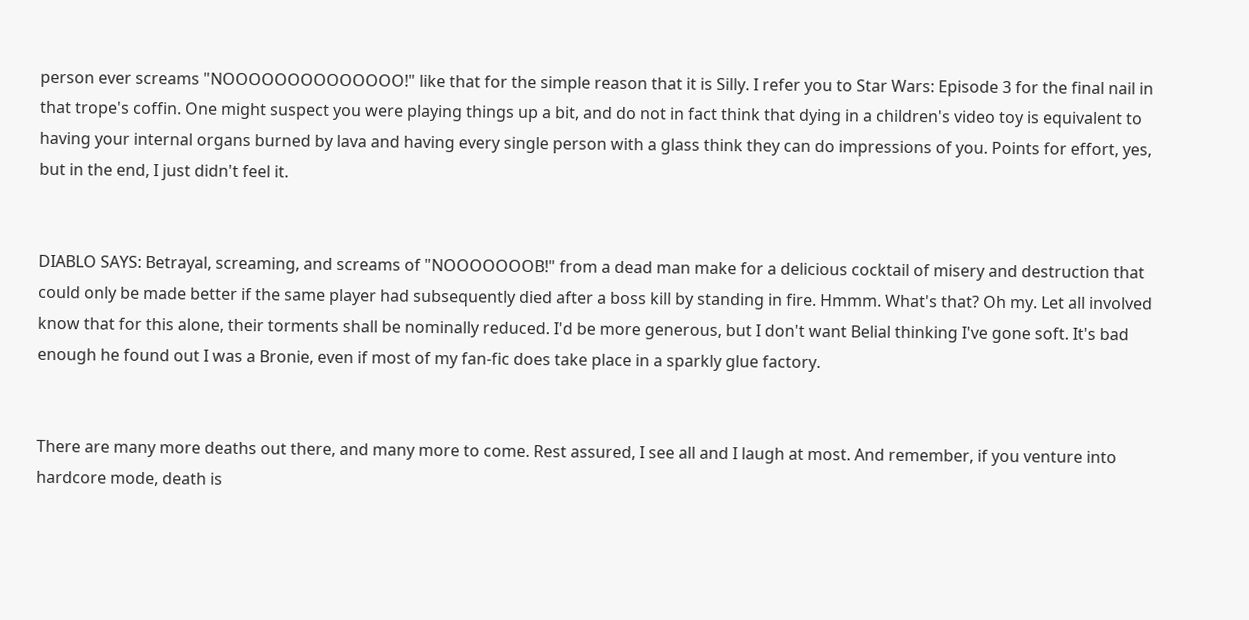person ever screams "NOOOOOOOOOOOOOO!" like that for the simple reason that it is Silly. I refer you to Star Wars: Episode 3 for the final nail in that trope's coffin. One might suspect you were playing things up a bit, and do not in fact think that dying in a children's video toy is equivalent to having your internal organs burned by lava and having every single person with a glass think they can do impressions of you. Points for effort, yes, but in the end, I just didn't feel it.


DIABLO SAYS: Betrayal, screaming, and screams of "NOOOOOOOB!" from a dead man make for a delicious cocktail of misery and destruction that could only be made better if the same player had subsequently died after a boss kill by standing in fire. Hmmm. What's that? Oh my. Let all involved know that for this alone, their torments shall be nominally reduced. I'd be more generous, but I don't want Belial thinking I've gone soft. It's bad enough he found out I was a Bronie, even if most of my fan-fic does take place in a sparkly glue factory.


There are many more deaths out there, and many more to come. Rest assured, I see all and I laugh at most. And remember, if you venture into hardcore mode, death is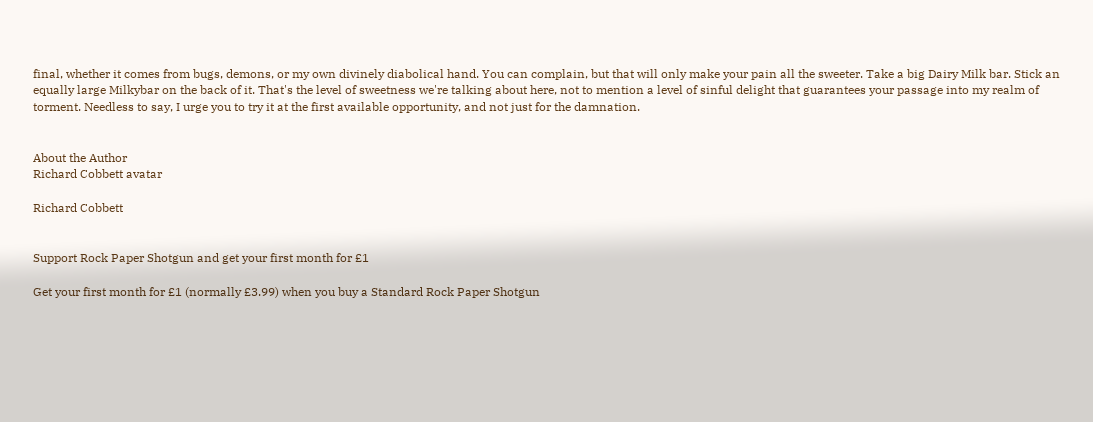final, whether it comes from bugs, demons, or my own divinely diabolical hand. You can complain, but that will only make your pain all the sweeter. Take a big Dairy Milk bar. Stick an equally large Milkybar on the back of it. That's the level of sweetness we're talking about here, not to mention a level of sinful delight that guarantees your passage into my realm of torment. Needless to say, I urge you to try it at the first available opportunity, and not just for the damnation.


About the Author
Richard Cobbett avatar

Richard Cobbett


Support Rock Paper Shotgun and get your first month for £1

Get your first month for £1 (normally £3.99) when you buy a Standard Rock Paper Shotgun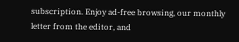subscription. Enjoy ad-free browsing, our monthly letter from the editor, and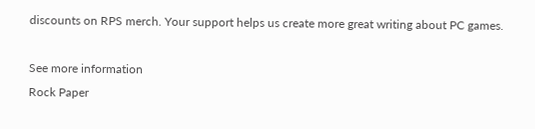discounts on RPS merch. Your support helps us create more great writing about PC games.

See more information
Rock Paper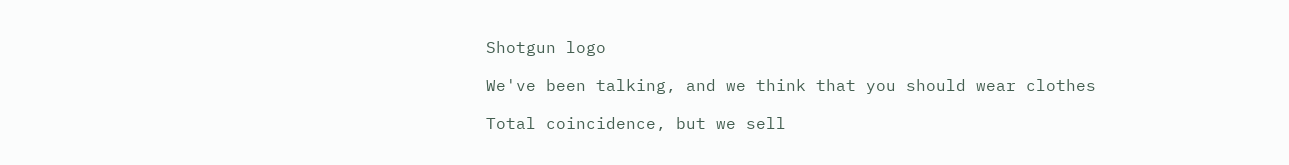Shotgun logo

We've been talking, and we think that you should wear clothes

Total coincidence, but we sell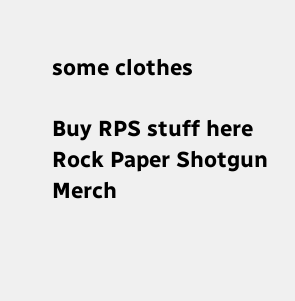some clothes

Buy RPS stuff here
Rock Paper Shotgun Merch